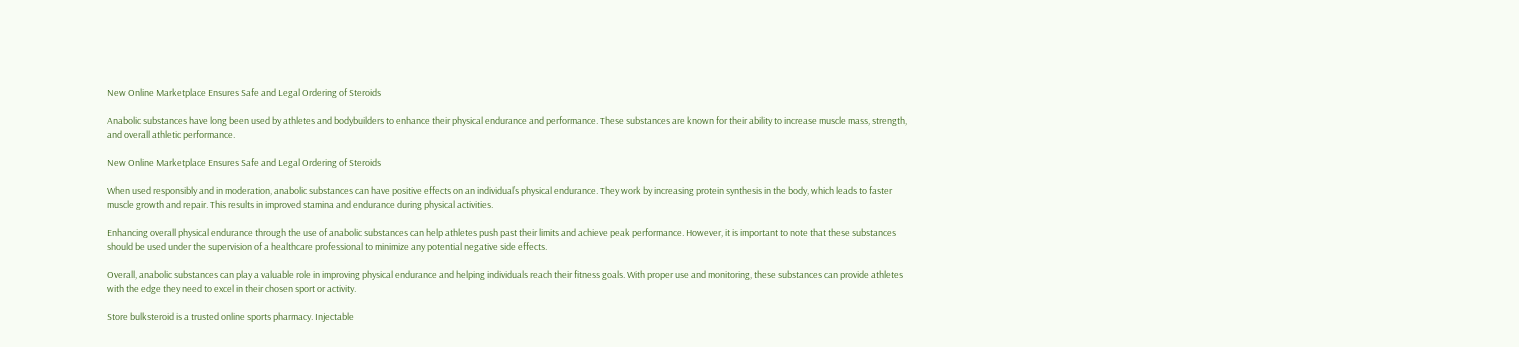New Online Marketplace Ensures Safe and Legal Ordering of Steroids

Anabolic substances have long been used by athletes and bodybuilders to enhance their physical endurance and performance. These substances are known for their ability to increase muscle mass, strength, and overall athletic performance.

New Online Marketplace Ensures Safe and Legal Ordering of Steroids

When used responsibly and in moderation, anabolic substances can have positive effects on an individual’s physical endurance. They work by increasing protein synthesis in the body, which leads to faster muscle growth and repair. This results in improved stamina and endurance during physical activities.

Enhancing overall physical endurance through the use of anabolic substances can help athletes push past their limits and achieve peak performance. However, it is important to note that these substances should be used under the supervision of a healthcare professional to minimize any potential negative side effects.

Overall, anabolic substances can play a valuable role in improving physical endurance and helping individuals reach their fitness goals. With proper use and monitoring, these substances can provide athletes with the edge they need to excel in their chosen sport or activity.

Store bulksteroid is a trusted online sports pharmacy. Injectable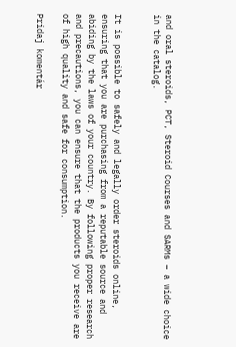and oral steroids, PCT, Steroid Courses and SARMs – a wide choice in the catalog.


It is possible to safely and legally order steroids online, ensuring that you are purchasing from a reputable source and abiding by the laws of your country. By following proper research and precautions, you can ensure that the products you receive are of high quality and safe for consumption.

Pridaj komentár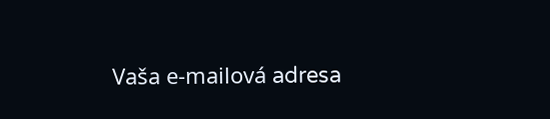Vaša e-mailová adresa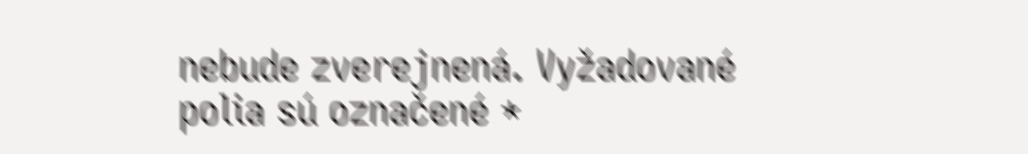nebude zverejnená. Vyžadované polia sú označené *